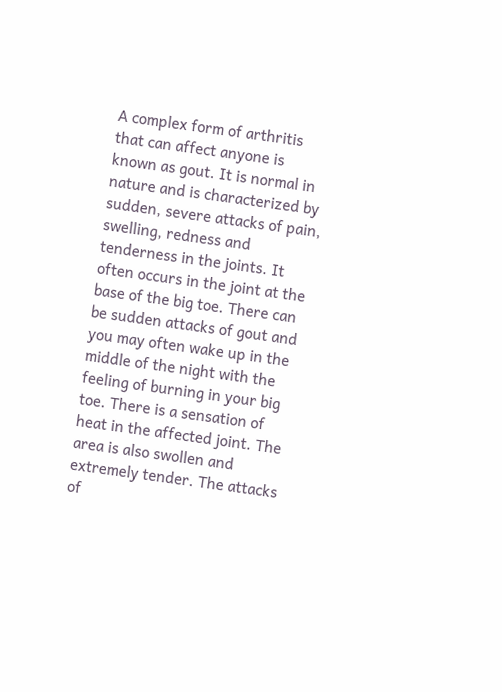A complex form of arthritis that can affect anyone is known as gout. It is normal in nature and is characterized by sudden, severe attacks of pain, swelling, redness and tenderness in the joints. It often occurs in the joint at the base of the big toe. There can be sudden attacks of gout and you may often wake up in the middle of the night with the feeling of burning in your big toe. There is a sensation of heat in the affected joint. The area is also swollen and extremely tender. The attacks of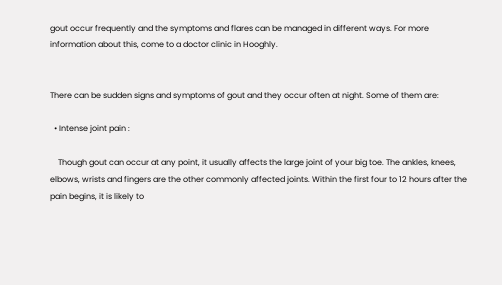gout occur frequently and the symptoms and flares can be managed in different ways. For more information about this, come to a doctor clinic in Hooghly.


There can be sudden signs and symptoms of gout and they occur often at night. Some of them are:

  • Intense joint pain :

    Though gout can occur at any point, it usually affects the large joint of your big toe. The ankles, knees, elbows, wrists and fingers are the other commonly affected joints. Within the first four to 12 hours after the pain begins, it is likely to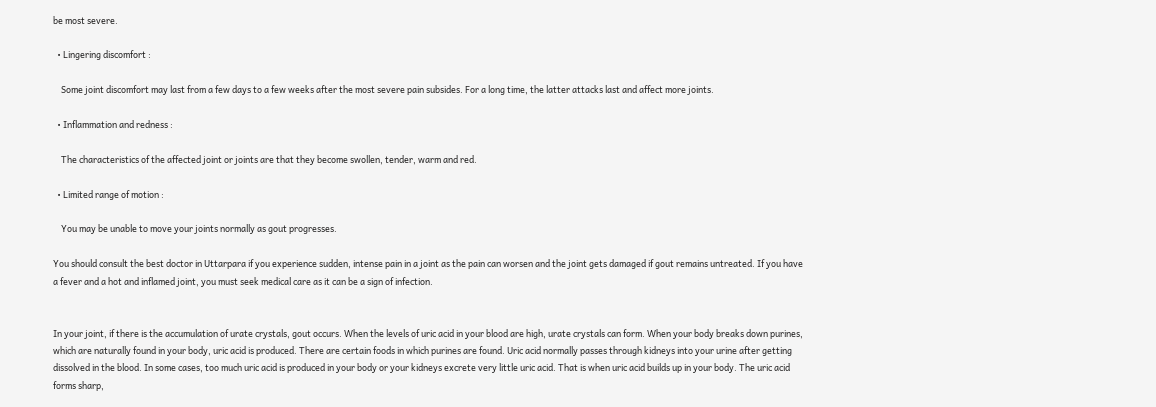be most severe.

  • Lingering discomfort :

    Some joint discomfort may last from a few days to a few weeks after the most severe pain subsides. For a long time, the latter attacks last and affect more joints.

  • Inflammation and redness :

    The characteristics of the affected joint or joints are that they become swollen, tender, warm and red.

  • Limited range of motion :

    You may be unable to move your joints normally as gout progresses.

You should consult the best doctor in Uttarpara if you experience sudden, intense pain in a joint as the pain can worsen and the joint gets damaged if gout remains untreated. If you have a fever and a hot and inflamed joint, you must seek medical care as it can be a sign of infection.


In your joint, if there is the accumulation of urate crystals, gout occurs. When the levels of uric acid in your blood are high, urate crystals can form. When your body breaks down purines, which are naturally found in your body, uric acid is produced. There are certain foods in which purines are found. Uric acid normally passes through kidneys into your urine after getting dissolved in the blood. In some cases, too much uric acid is produced in your body or your kidneys excrete very little uric acid. That is when uric acid builds up in your body. The uric acid forms sharp,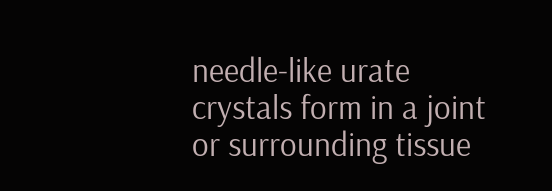needle-like urate crystals form in a joint or surrounding tissue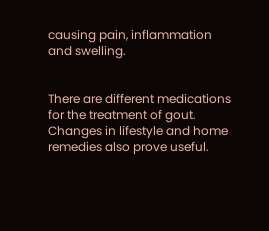causing pain, inflammation and swelling.


There are different medications for the treatment of gout. Changes in lifestyle and home remedies also prove useful.